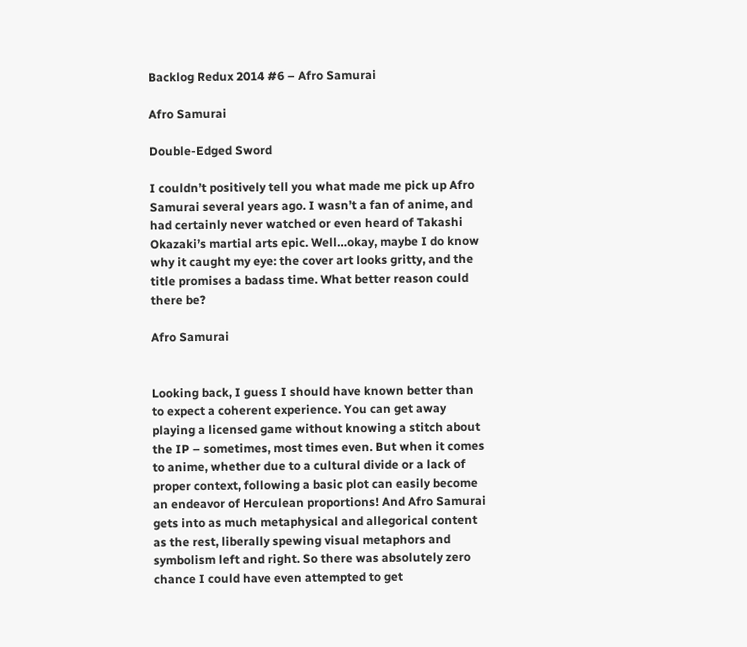Backlog Redux 2014 #6 – Afro Samurai

Afro Samurai

Double-Edged Sword

I couldn’t positively tell you what made me pick up Afro Samurai several years ago. I wasn’t a fan of anime, and had certainly never watched or even heard of Takashi Okazaki’s martial arts epic. Well…okay, maybe I do know why it caught my eye: the cover art looks gritty, and the title promises a badass time. What better reason could there be?

Afro Samurai


Looking back, I guess I should have known better than to expect a coherent experience. You can get away playing a licensed game without knowing a stitch about the IP – sometimes, most times even. But when it comes to anime, whether due to a cultural divide or a lack of proper context, following a basic plot can easily become an endeavor of Herculean proportions! And Afro Samurai gets into as much metaphysical and allegorical content as the rest, liberally spewing visual metaphors and symbolism left and right. So there was absolutely zero chance I could have even attempted to get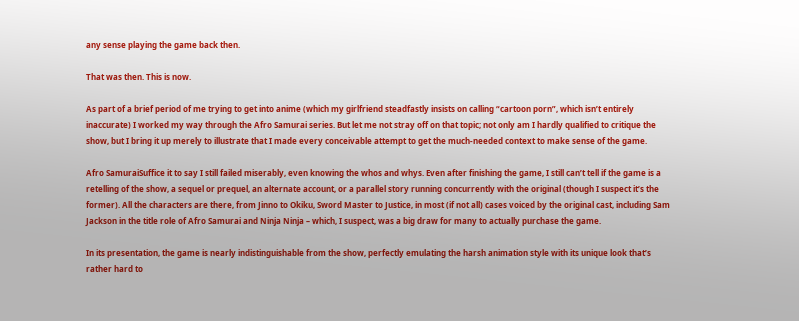any sense playing the game back then.

That was then. This is now.

As part of a brief period of me trying to get into anime (which my girlfriend steadfastly insists on calling “cartoon porn”, which isn’t entirely inaccurate) I worked my way through the Afro Samurai series. But let me not stray off on that topic; not only am I hardly qualified to critique the show, but I bring it up merely to illustrate that I made every conceivable attempt to get the much-needed context to make sense of the game.

Afro SamuraiSuffice it to say I still failed miserably, even knowing the whos and whys. Even after finishing the game, I still can’t tell if the game is a retelling of the show, a sequel or prequel, an alternate account, or a parallel story running concurrently with the original (though I suspect it’s the former). All the characters are there, from Jinno to Okiku, Sword Master to Justice, in most (if not all) cases voiced by the original cast, including Sam Jackson in the title role of Afro Samurai and Ninja Ninja – which, I suspect, was a big draw for many to actually purchase the game.

In its presentation, the game is nearly indistinguishable from the show, perfectly emulating the harsh animation style with its unique look that’s rather hard to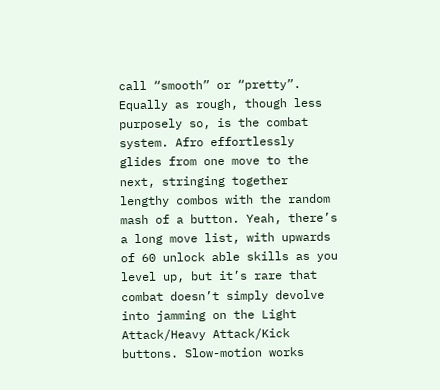call “smooth” or “pretty”. Equally as rough, though less purposely so, is the combat system. Afro effortlessly glides from one move to the next, stringing together lengthy combos with the random mash of a button. Yeah, there’s a long move list, with upwards of 60 unlock able skills as you level up, but it’s rare that combat doesn’t simply devolve into jamming on the Light Attack/Heavy Attack/Kick buttons. Slow-motion works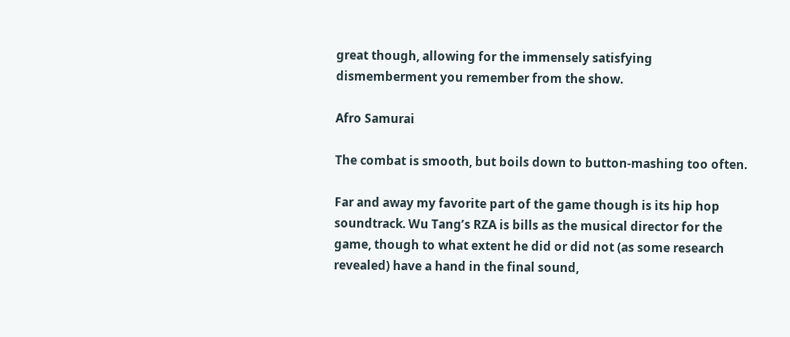great though, allowing for the immensely satisfying dismemberment you remember from the show.

Afro Samurai

The combat is smooth, but boils down to button-mashing too often.

Far and away my favorite part of the game though is its hip hop soundtrack. Wu Tang’s RZA is bills as the musical director for the game, though to what extent he did or did not (as some research revealed) have a hand in the final sound,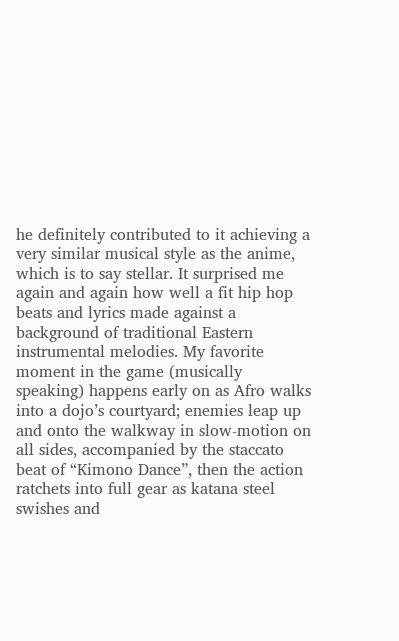he definitely contributed to it achieving a very similar musical style as the anime, which is to say stellar. It surprised me again and again how well a fit hip hop beats and lyrics made against a background of traditional Eastern instrumental melodies. My favorite moment in the game (musically speaking) happens early on as Afro walks into a dojo’s courtyard; enemies leap up and onto the walkway in slow-motion on all sides, accompanied by the staccato beat of “Kimono Dance”, then the action ratchets into full gear as katana steel swishes and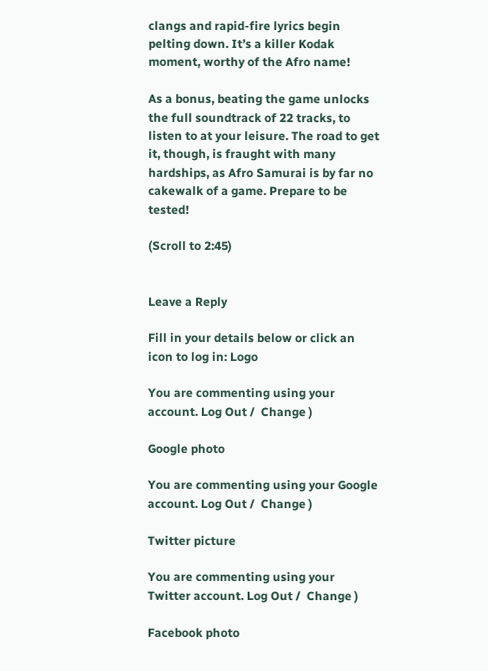clangs and rapid-fire lyrics begin pelting down. It’s a killer Kodak moment, worthy of the Afro name!

As a bonus, beating the game unlocks the full soundtrack of 22 tracks, to listen to at your leisure. The road to get it, though, is fraught with many hardships, as Afro Samurai is by far no cakewalk of a game. Prepare to be tested!

(Scroll to 2:45)


Leave a Reply

Fill in your details below or click an icon to log in: Logo

You are commenting using your account. Log Out /  Change )

Google photo

You are commenting using your Google account. Log Out /  Change )

Twitter picture

You are commenting using your Twitter account. Log Out /  Change )

Facebook photo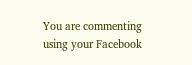You are commenting using your Facebook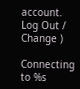account. Log Out /  Change )

Connecting to %s